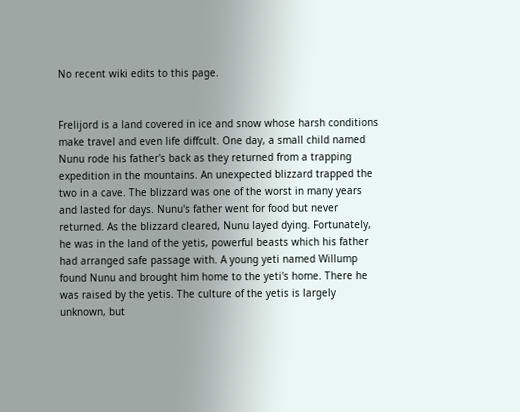No recent wiki edits to this page.


Frelijord is a land covered in ice and snow whose harsh conditions make travel and even life diffcult. One day, a small child named Nunu rode his father's back as they returned from a trapping expedition in the mountains. An unexpected blizzard trapped the two in a cave. The blizzard was one of the worst in many years and lasted for days. Nunu's father went for food but never returned. As the blizzard cleared, Nunu layed dying. Fortunately, he was in the land of the yetis, powerful beasts which his father had arranged safe passage with. A young yeti named Willump found Nunu and brought him home to the yeti's home. There he was raised by the yetis. The culture of the yetis is largely unknown, but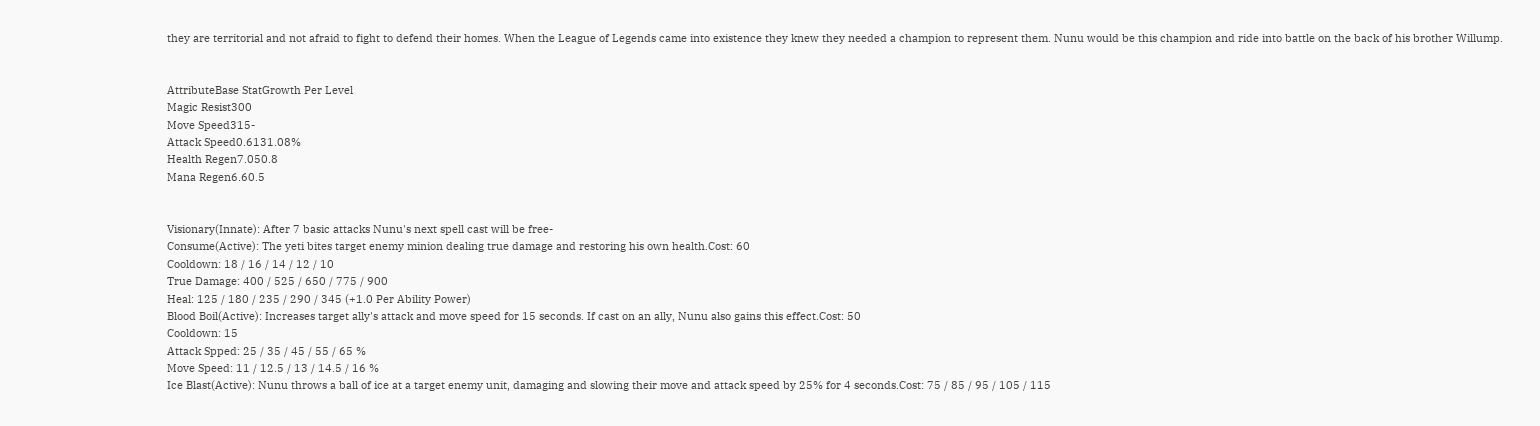they are territorial and not afraid to fight to defend their homes. When the League of Legends came into existence they knew they needed a champion to represent them. Nunu would be this champion and ride into battle on the back of his brother Willump.


AttributeBase StatGrowth Per Level
Magic Resist300
Move Speed315-
Attack Speed0.6131.08%
Health Regen7.050.8
Mana Regen6.60.5


Visionary(Innate): After 7 basic attacks Nunu's next spell cast will be free-
Consume(Active): The yeti bites target enemy minion dealing true damage and restoring his own health.Cost: 60
Cooldown: 18 / 16 / 14 / 12 / 10
True Damage: 400 / 525 / 650 / 775 / 900
Heal: 125 / 180 / 235 / 290 / 345 (+1.0 Per Ability Power)
Blood Boil(Active): Increases target ally's attack and move speed for 15 seconds. If cast on an ally, Nunu also gains this effect.Cost: 50
Cooldown: 15
Attack Spped: 25 / 35 / 45 / 55 / 65 %
Move Speed: 11 / 12.5 / 13 / 14.5 / 16 %
Ice Blast(Active): Nunu throws a ball of ice at a target enemy unit, damaging and slowing their move and attack speed by 25% for 4 seconds.Cost: 75 / 85 / 95 / 105 / 115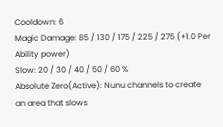Cooldown: 6
Magic Damage: 85 / 130 / 175 / 225 / 275 (+1.0 Per Ability power)
Slow: 20 / 30 / 40 / 50 / 60 %
Absolute Zero(Active): Nunu channels to create an area that slows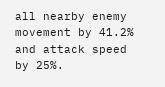all nearby enemy movement by 41.2% and attack speed by 25%.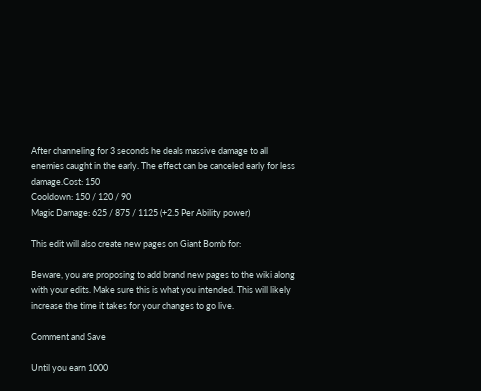After channeling for 3 seconds he deals massive damage to all enemies caught in the early. The effect can be canceled early for less damage.Cost: 150
Cooldown: 150 / 120 / 90
Magic Damage: 625 / 875 / 1125 (+2.5 Per Ability power)

This edit will also create new pages on Giant Bomb for:

Beware, you are proposing to add brand new pages to the wiki along with your edits. Make sure this is what you intended. This will likely increase the time it takes for your changes to go live.

Comment and Save

Until you earn 1000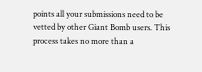points all your submissions need to be vetted by other Giant Bomb users. This process takes no more than a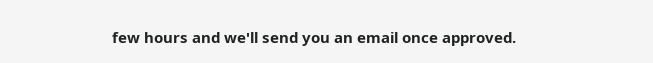few hours and we'll send you an email once approved.